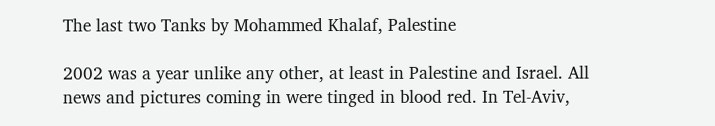The last two Tanks by Mohammed Khalaf, Palestine

2002 was a year unlike any other, at least in Palestine and Israel. All news and pictures coming in were tinged in blood red. In Tel-Aviv,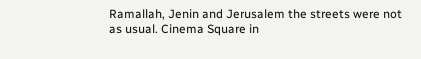Ramallah, Jenin and Jerusalem the streets were not as usual. Cinema Square in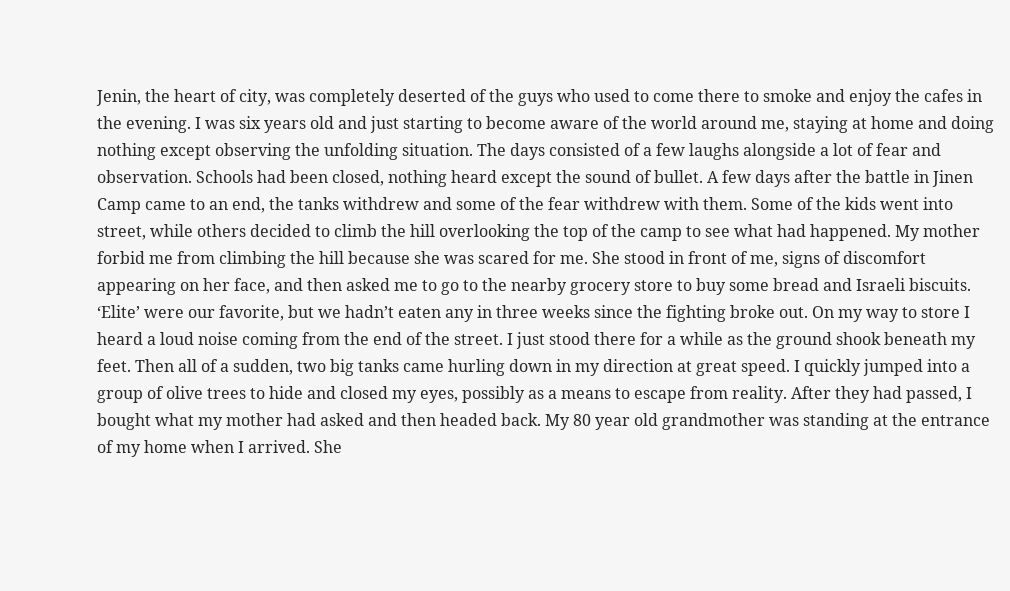Jenin, the heart of city, was completely deserted of the guys who used to come there to smoke and enjoy the cafes in the evening. I was six years old and just starting to become aware of the world around me, staying at home and doing nothing except observing the unfolding situation. The days consisted of a few laughs alongside a lot of fear and observation. Schools had been closed, nothing heard except the sound of bullet. A few days after the battle in Jinen Camp came to an end, the tanks withdrew and some of the fear withdrew with them. Some of the kids went into street, while others decided to climb the hill overlooking the top of the camp to see what had happened. My mother forbid me from climbing the hill because she was scared for me. She stood in front of me, signs of discomfort appearing on her face, and then asked me to go to the nearby grocery store to buy some bread and Israeli biscuits. ‘Elite’ were our favorite, but we hadn’t eaten any in three weeks since the fighting broke out. On my way to store I heard a loud noise coming from the end of the street. I just stood there for a while as the ground shook beneath my feet. Then all of a sudden, two big tanks came hurling down in my direction at great speed. I quickly jumped into a group of olive trees to hide and closed my eyes, possibly as a means to escape from reality. After they had passed, I bought what my mother had asked and then headed back. My 80 year old grandmother was standing at the entrance of my home when I arrived. She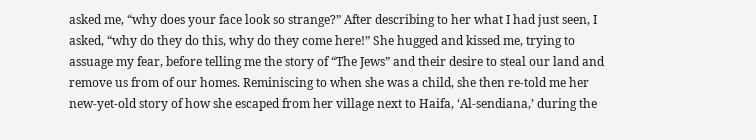asked me, “why does your face look so strange?” After describing to her what I had just seen, I asked, “why do they do this, why do they come here!” She hugged and kissed me, trying to assuage my fear, before telling me the story of “The Jews” and their desire to steal our land and remove us from of our homes. Reminiscing to when she was a child, she then re-told me her new-yet-old story of how she escaped from her village next to Haifa, ‘Al-sendiana,’ during the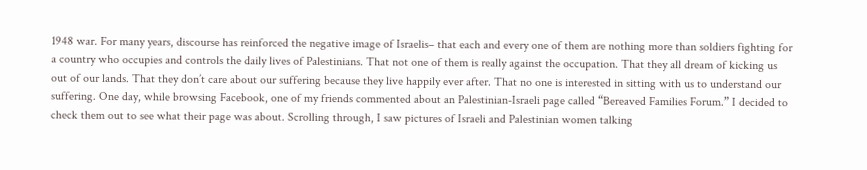1948 war. For many years, discourse has reinforced the negative image of Israelis– that each and every one of them are nothing more than soldiers fighting for a country who occupies and controls the daily lives of Palestinians. That not one of them is really against the occupation. That they all dream of kicking us out of our lands. That they don’t care about our suffering because they live happily ever after. That no one is interested in sitting with us to understand our suffering. One day, while browsing Facebook, one of my friends commented about an Palestinian-Israeli page called “Bereaved Families Forum.” I decided to check them out to see what their page was about. Scrolling through, I saw pictures of Israeli and Palestinian women talking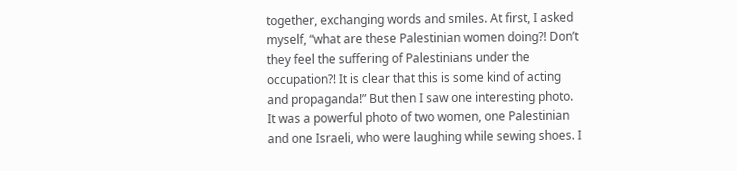together, exchanging words and smiles. At first, I asked myself, “what are these Palestinian women doing?! Don’t they feel the suffering of Palestinians under the occupation?! It is clear that this is some kind of acting and propaganda!” But then I saw one interesting photo. It was a powerful photo of two women, one Palestinian and one Israeli, who were laughing while sewing shoes. I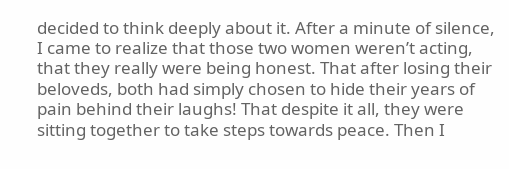decided to think deeply about it. After a minute of silence, I came to realize that those two women weren’t acting, that they really were being honest. That after losing their beloveds, both had simply chosen to hide their years of pain behind their laughs! That despite it all, they were sitting together to take steps towards peace. Then I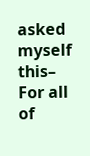asked myself this– For all of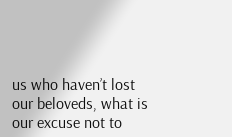us who haven’t lost our beloveds, what is our excuse not to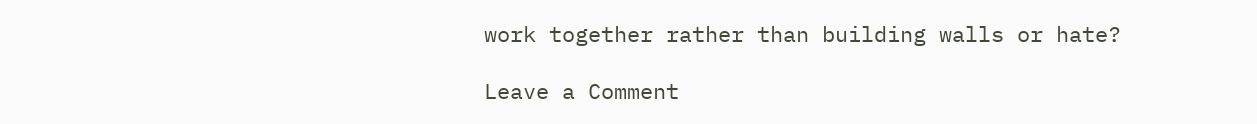work together rather than building walls or hate?

Leave a Comment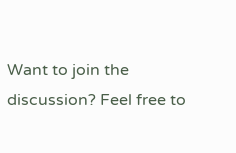Want to join the discussion? Feel free to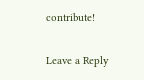contribute!

Leave a Reply